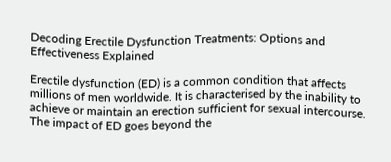Decoding Erectile Dysfunction Treatments: Options and Effectiveness Explained

Erectile dysfunction (ED) is a common condition that affects millions of men worldwide. It is characterised by the inability to achieve or maintain an erection sufficient for sexual intercourse. The impact of ED goes beyond the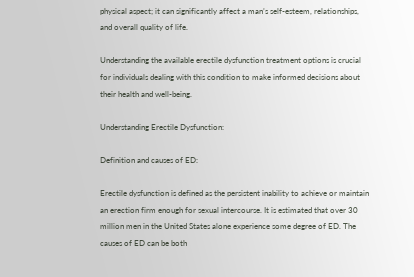physical aspect; it can significantly affect a man’s self-esteem, relationships, and overall quality of life.

Understanding the available erectile dysfunction treatment options is crucial for individuals dealing with this condition to make informed decisions about their health and well-being.

Understanding Erectile Dysfunction:

Definition and causes of ED:

Erectile dysfunction is defined as the persistent inability to achieve or maintain an erection firm enough for sexual intercourse. It is estimated that over 30 million men in the United States alone experience some degree of ED. The causes of ED can be both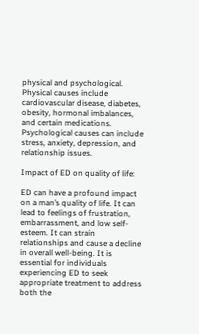physical and psychological. Physical causes include cardiovascular disease, diabetes, obesity, hormonal imbalances, and certain medications. Psychological causes can include stress, anxiety, depression, and relationship issues.

Impact of ED on quality of life:

ED can have a profound impact on a man’s quality of life. It can lead to feelings of frustration, embarrassment, and low self-esteem. It can strain relationships and cause a decline in overall well-being. It is essential for individuals experiencing ED to seek appropriate treatment to address both the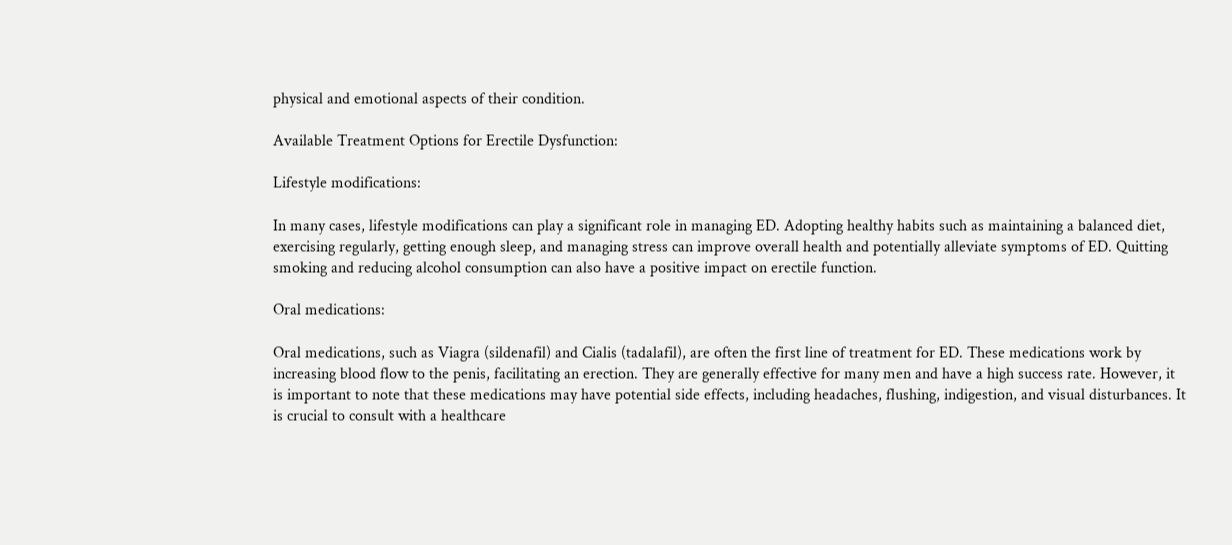physical and emotional aspects of their condition.

Available Treatment Options for Erectile Dysfunction:

Lifestyle modifications:

In many cases, lifestyle modifications can play a significant role in managing ED. Adopting healthy habits such as maintaining a balanced diet, exercising regularly, getting enough sleep, and managing stress can improve overall health and potentially alleviate symptoms of ED. Quitting smoking and reducing alcohol consumption can also have a positive impact on erectile function.

Oral medications:

Oral medications, such as Viagra (sildenafil) and Cialis (tadalafil), are often the first line of treatment for ED. These medications work by increasing blood flow to the penis, facilitating an erection. They are generally effective for many men and have a high success rate. However, it is important to note that these medications may have potential side effects, including headaches, flushing, indigestion, and visual disturbances. It is crucial to consult with a healthcare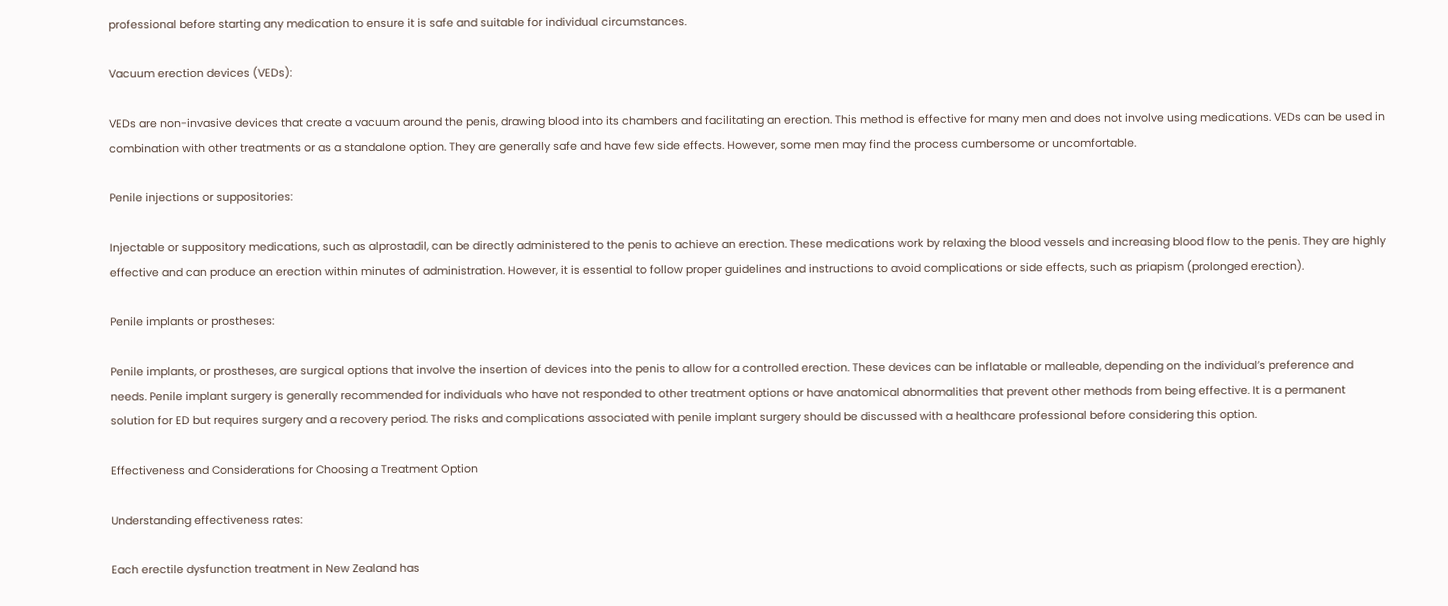professional before starting any medication to ensure it is safe and suitable for individual circumstances.

Vacuum erection devices (VEDs):

VEDs are non-invasive devices that create a vacuum around the penis, drawing blood into its chambers and facilitating an erection. This method is effective for many men and does not involve using medications. VEDs can be used in combination with other treatments or as a standalone option. They are generally safe and have few side effects. However, some men may find the process cumbersome or uncomfortable.

Penile injections or suppositories:

Injectable or suppository medications, such as alprostadil, can be directly administered to the penis to achieve an erection. These medications work by relaxing the blood vessels and increasing blood flow to the penis. They are highly effective and can produce an erection within minutes of administration. However, it is essential to follow proper guidelines and instructions to avoid complications or side effects, such as priapism (prolonged erection).

Penile implants or prostheses:

Penile implants, or prostheses, are surgical options that involve the insertion of devices into the penis to allow for a controlled erection. These devices can be inflatable or malleable, depending on the individual’s preference and needs. Penile implant surgery is generally recommended for individuals who have not responded to other treatment options or have anatomical abnormalities that prevent other methods from being effective. It is a permanent solution for ED but requires surgery and a recovery period. The risks and complications associated with penile implant surgery should be discussed with a healthcare professional before considering this option.

Effectiveness and Considerations for Choosing a Treatment Option

Understanding effectiveness rates:

Each erectile dysfunction treatment in New Zealand has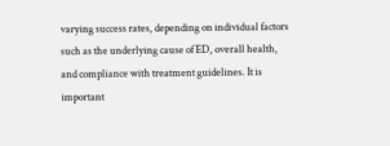varying success rates, depending on individual factors such as the underlying cause of ED, overall health, and compliance with treatment guidelines. It is important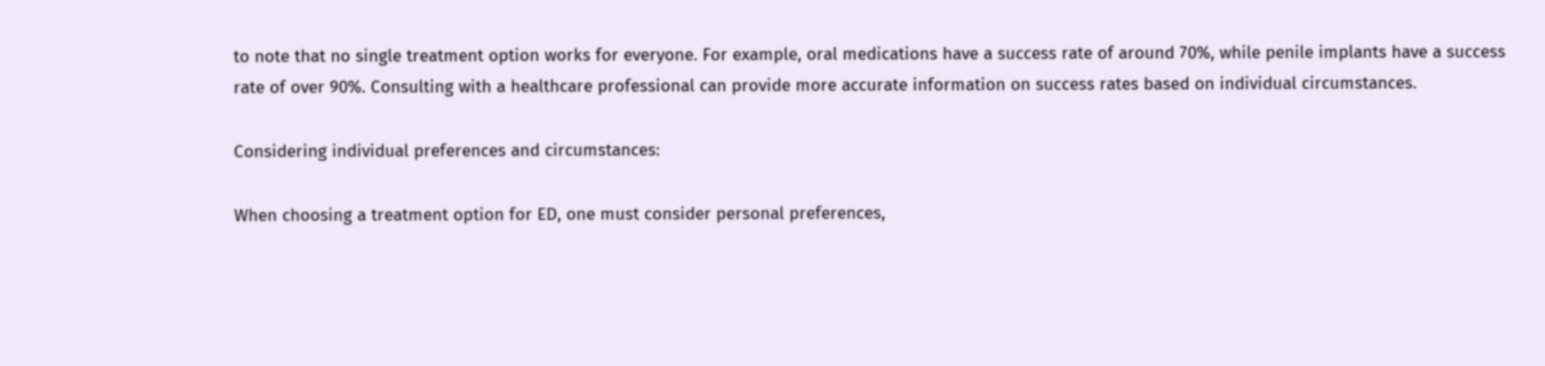to note that no single treatment option works for everyone. For example, oral medications have a success rate of around 70%, while penile implants have a success rate of over 90%. Consulting with a healthcare professional can provide more accurate information on success rates based on individual circumstances.

Considering individual preferences and circumstances:

When choosing a treatment option for ED, one must consider personal preferences,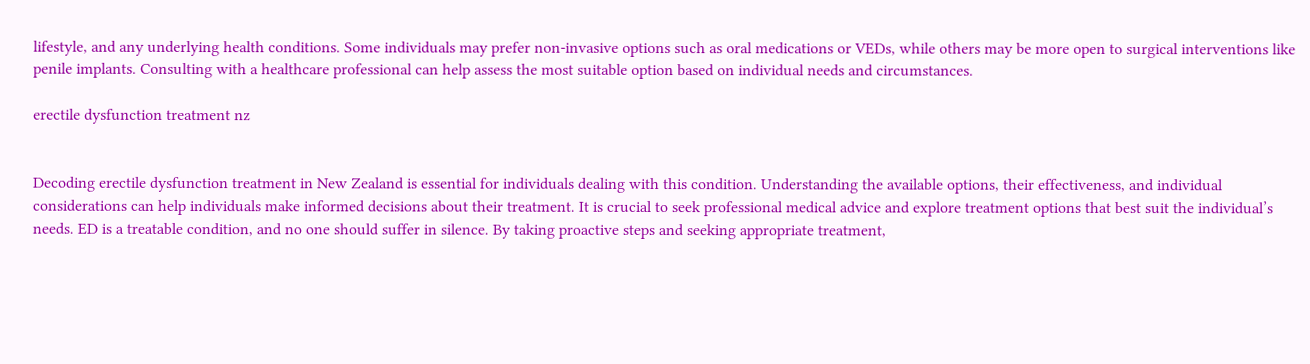lifestyle, and any underlying health conditions. Some individuals may prefer non-invasive options such as oral medications or VEDs, while others may be more open to surgical interventions like penile implants. Consulting with a healthcare professional can help assess the most suitable option based on individual needs and circumstances.

erectile dysfunction treatment nz


Decoding erectile dysfunction treatment in New Zealand is essential for individuals dealing with this condition. Understanding the available options, their effectiveness, and individual considerations can help individuals make informed decisions about their treatment. It is crucial to seek professional medical advice and explore treatment options that best suit the individual’s needs. ED is a treatable condition, and no one should suffer in silence. By taking proactive steps and seeking appropriate treatment,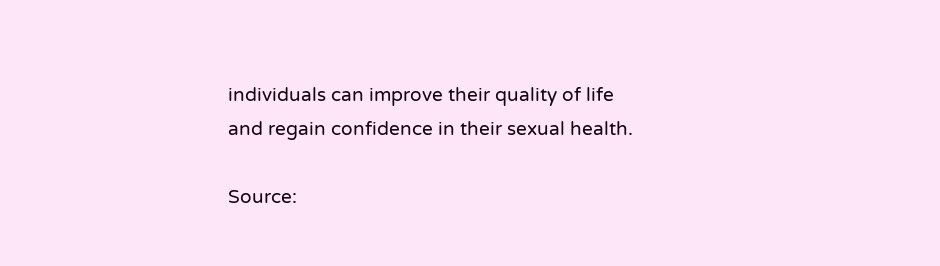individuals can improve their quality of life and regain confidence in their sexual health.

Source: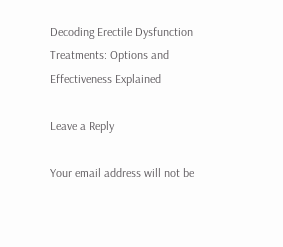Decoding Erectile Dysfunction Treatments: Options and Effectiveness Explained

Leave a Reply

Your email address will not be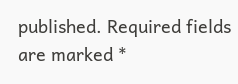published. Required fields are marked *